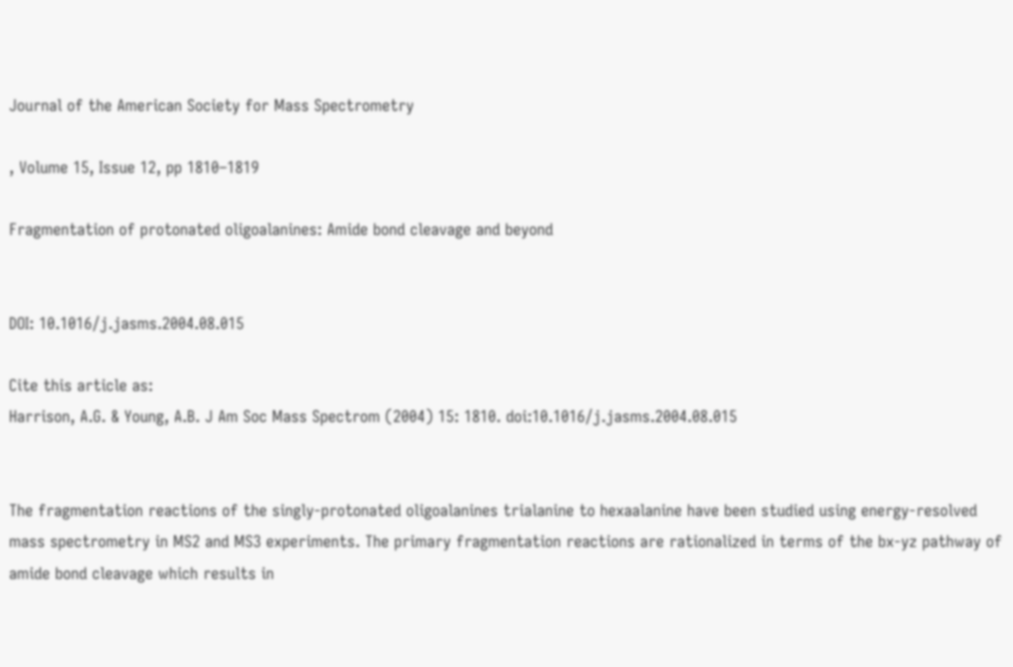Journal of the American Society for Mass Spectrometry

, Volume 15, Issue 12, pp 1810–1819

Fragmentation of protonated oligoalanines: Amide bond cleavage and beyond


DOI: 10.1016/j.jasms.2004.08.015

Cite this article as:
Harrison, A.G. & Young, A.B. J Am Soc Mass Spectrom (2004) 15: 1810. doi:10.1016/j.jasms.2004.08.015


The fragmentation reactions of the singly-protonated oligoalanines trialanine to hexaalanine have been studied using energy-resolved mass spectrometry in MS2 and MS3 experiments. The primary fragmentation reactions are rationalized in terms of the bx-yz pathway of amide bond cleavage which results in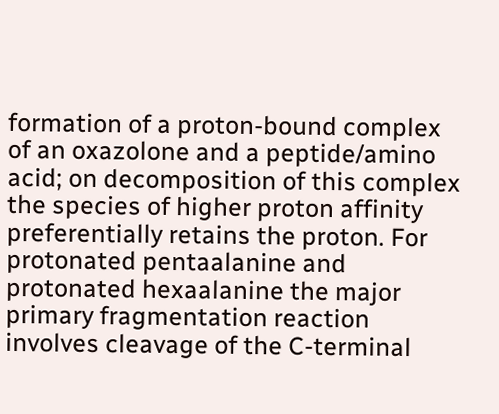formation of a proton-bound complex of an oxazolone and a peptide/amino acid; on decomposition of this complex the species of higher proton affinity preferentially retains the proton. For protonated pentaalanine and protonated hexaalanine the major primary fragmentation reaction involves cleavage of the C-terminal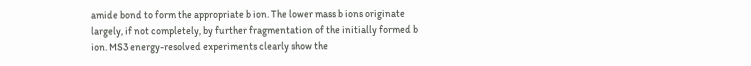amide bond to form the appropriate b ion. The lower mass b ions originate largely, if not completely, by further fragmentation of the initially formed b ion. MS3 energy-resolved experiments clearly show the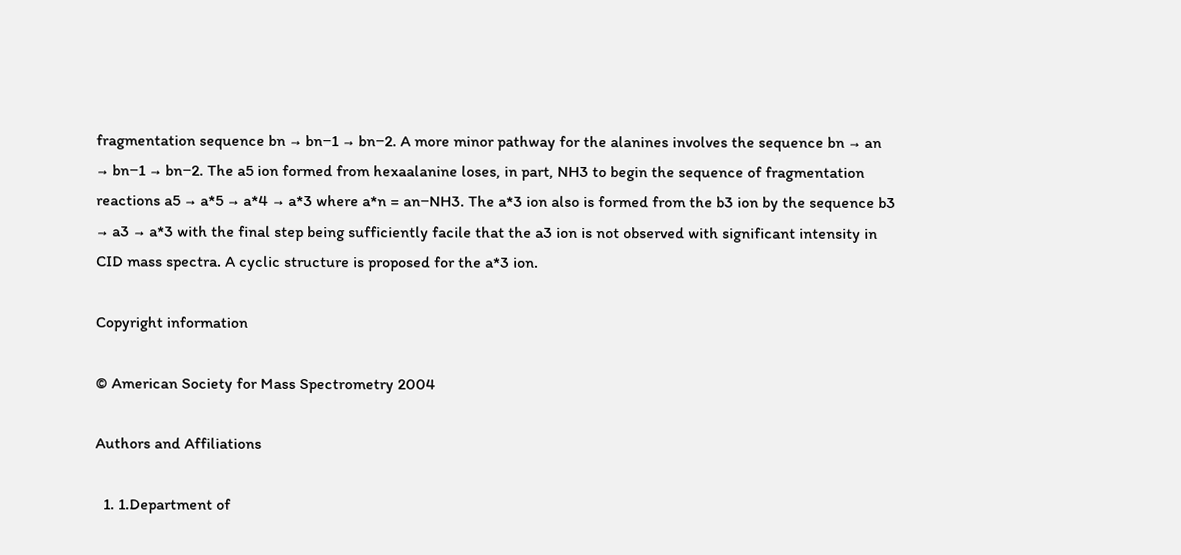fragmentation sequence bn → bn−1 → bn−2. A more minor pathway for the alanines involves the sequence bn → an → bn−1 → bn−2. The a5 ion formed from hexaalanine loses, in part, NH3 to begin the sequence of fragmentation reactions a5 → a*5 → a*4 → a*3 where a*n = an−NH3. The a*3 ion also is formed from the b3 ion by the sequence b3 → a3 → a*3 with the final step being sufficiently facile that the a3 ion is not observed with significant intensity in CID mass spectra. A cyclic structure is proposed for the a*3 ion.

Copyright information

© American Society for Mass Spectrometry 2004

Authors and Affiliations

  1. 1.Department of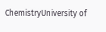ChemistryUniversity of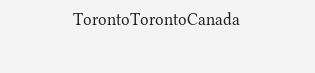TorontoTorontoCanada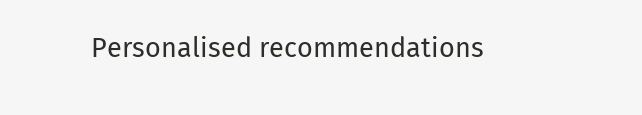Personalised recommendations